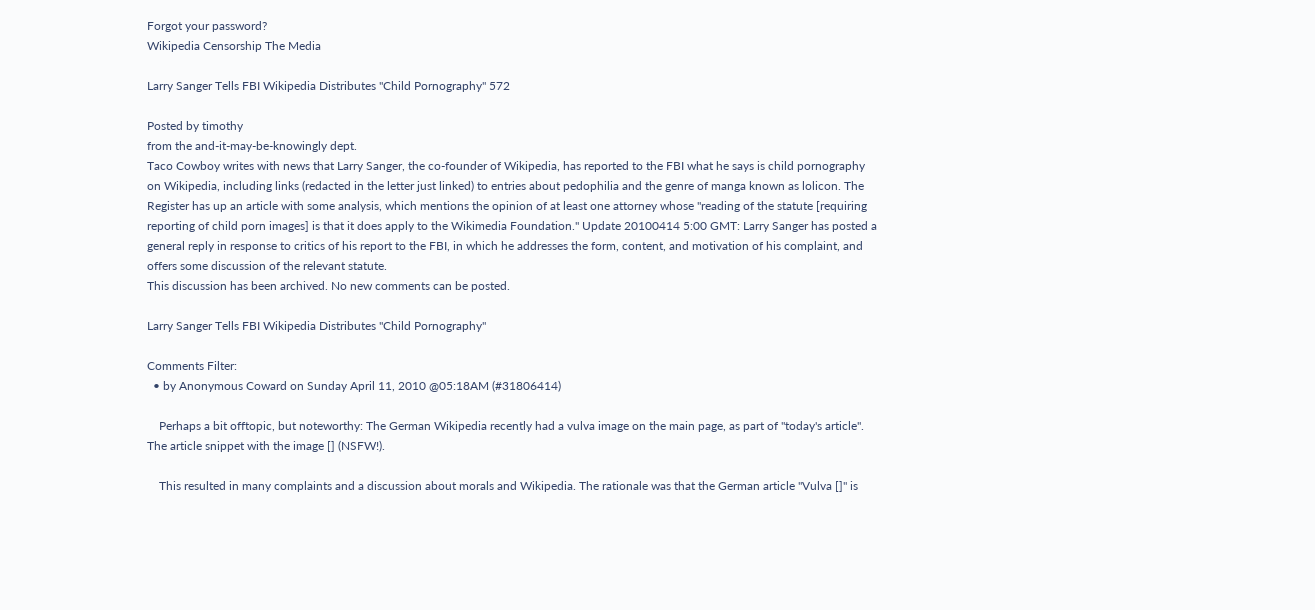Forgot your password?
Wikipedia Censorship The Media

Larry Sanger Tells FBI Wikipedia Distributes "Child Pornography" 572

Posted by timothy
from the and-it-may-be-knowingly dept.
Taco Cowboy writes with news that Larry Sanger, the co-founder of Wikipedia, has reported to the FBI what he says is child pornography on Wikipedia, including links (redacted in the letter just linked) to entries about pedophilia and the genre of manga known as lolicon. The Register has up an article with some analysis, which mentions the opinion of at least one attorney whose "reading of the statute [requiring reporting of child porn images] is that it does apply to the Wikimedia Foundation." Update 20100414 5:00 GMT: Larry Sanger has posted a general reply in response to critics of his report to the FBI, in which he addresses the form, content, and motivation of his complaint, and offers some discussion of the relevant statute.
This discussion has been archived. No new comments can be posted.

Larry Sanger Tells FBI Wikipedia Distributes "Child Pornography"

Comments Filter:
  • by Anonymous Coward on Sunday April 11, 2010 @05:18AM (#31806414)

    Perhaps a bit offtopic, but noteworthy: The German Wikipedia recently had a vulva image on the main page, as part of "today's article". The article snippet with the image [] (NSFW!).

    This resulted in many complaints and a discussion about morals and Wikipedia. The rationale was that the German article "Vulva []" is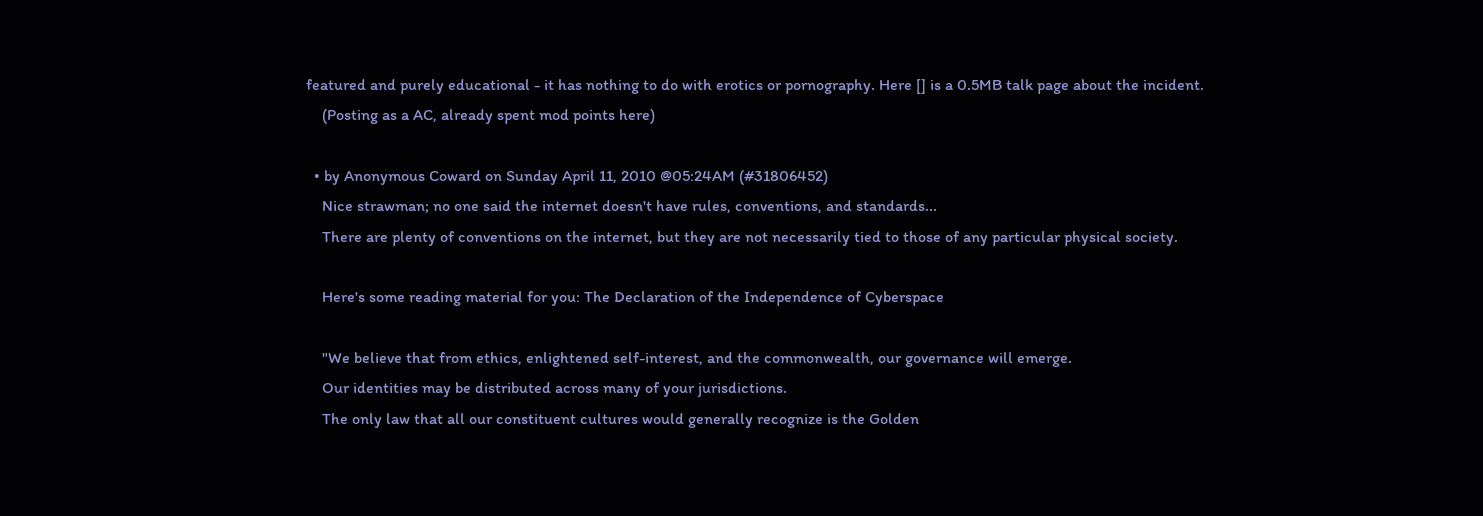featured and purely educational - it has nothing to do with erotics or pornography. Here [] is a 0.5MB talk page about the incident.
    (Posting as a AC, already spent mod points here)

  • by Anonymous Coward on Sunday April 11, 2010 @05:24AM (#31806452)
    Nice strawman; no one said the internet doesn't have rules, conventions, and standards...
    There are plenty of conventions on the internet, but they are not necessarily tied to those of any particular physical society.

    Here's some reading material for you: The Declaration of the Independence of Cyberspace

    "We believe that from ethics, enlightened self-interest, and the commonwealth, our governance will emerge.
    Our identities may be distributed across many of your jurisdictions.
    The only law that all our constituent cultures would generally recognize is the Golden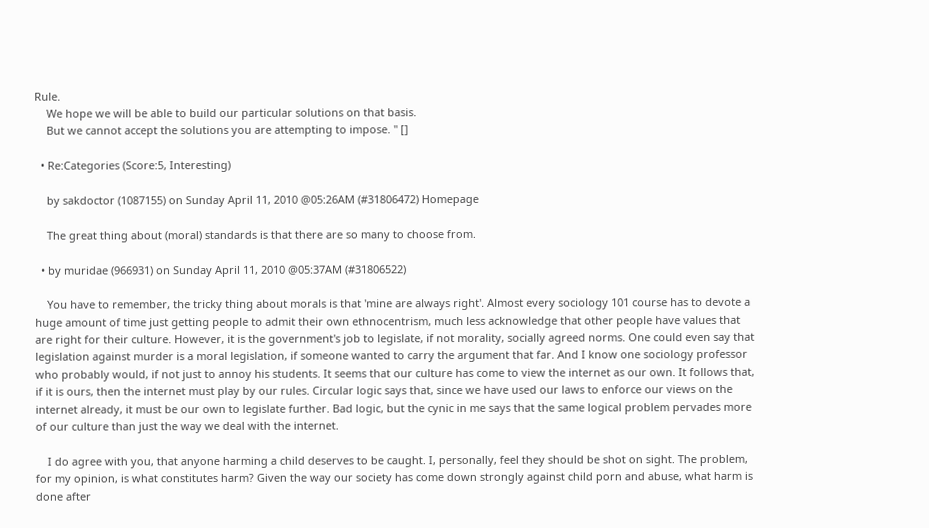Rule.
    We hope we will be able to build our particular solutions on that basis.
    But we cannot accept the solutions you are attempting to impose. " []

  • Re:Categories (Score:5, Interesting)

    by sakdoctor (1087155) on Sunday April 11, 2010 @05:26AM (#31806472) Homepage

    The great thing about (moral) standards is that there are so many to choose from.

  • by muridae (966931) on Sunday April 11, 2010 @05:37AM (#31806522)

    You have to remember, the tricky thing about morals is that 'mine are always right'. Almost every sociology 101 course has to devote a huge amount of time just getting people to admit their own ethnocentrism, much less acknowledge that other people have values that are right for their culture. However, it is the government's job to legislate, if not morality, socially agreed norms. One could even say that legislation against murder is a moral legislation, if someone wanted to carry the argument that far. And I know one sociology professor who probably would, if not just to annoy his students. It seems that our culture has come to view the internet as our own. It follows that, if it is ours, then the internet must play by our rules. Circular logic says that, since we have used our laws to enforce our views on the internet already, it must be our own to legislate further. Bad logic, but the cynic in me says that the same logical problem pervades more of our culture than just the way we deal with the internet.

    I do agree with you, that anyone harming a child deserves to be caught. I, personally, feel they should be shot on sight. The problem, for my opinion, is what constitutes harm? Given the way our society has come down strongly against child porn and abuse, what harm is done after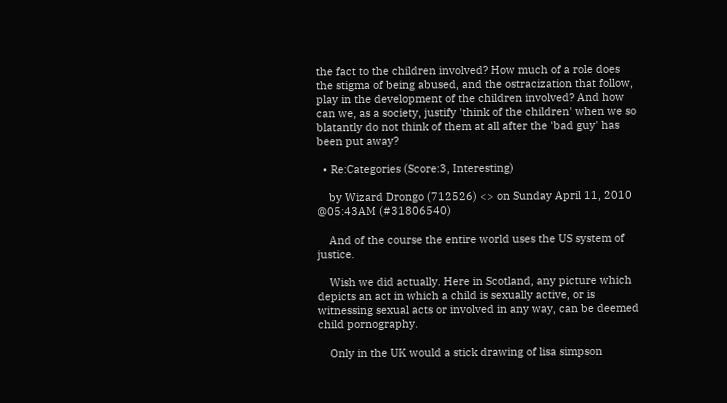the fact to the children involved? How much of a role does the stigma of being abused, and the ostracization that follow, play in the development of the children involved? And how can we, as a society, justify 'think of the children' when we so blatantly do not think of them at all after the 'bad guy' has been put away?

  • Re:Categories (Score:3, Interesting)

    by Wizard Drongo (712526) <> on Sunday April 11, 2010 @05:43AM (#31806540)

    And of the course the entire world uses the US system of justice.

    Wish we did actually. Here in Scotland, any picture which depicts an act in which a child is sexually active, or is witnessing sexual acts or involved in any way, can be deemed child pornography.

    Only in the UK would a stick drawing of lisa simpson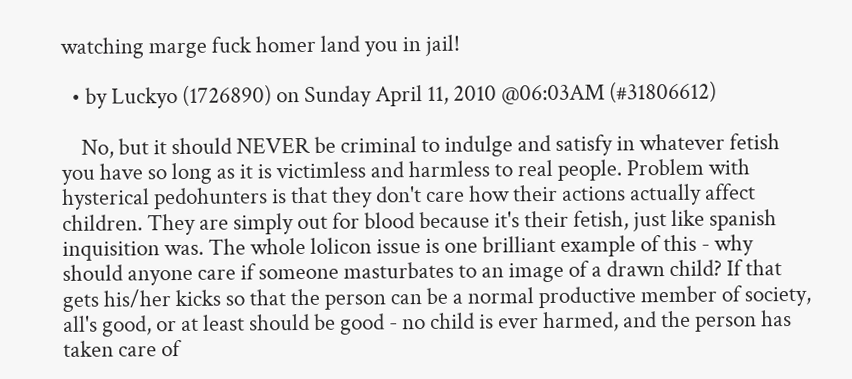watching marge fuck homer land you in jail!

  • by Luckyo (1726890) on Sunday April 11, 2010 @06:03AM (#31806612)

    No, but it should NEVER be criminal to indulge and satisfy in whatever fetish you have so long as it is victimless and harmless to real people. Problem with hysterical pedohunters is that they don't care how their actions actually affect children. They are simply out for blood because it's their fetish, just like spanish inquisition was. The whole lolicon issue is one brilliant example of this - why should anyone care if someone masturbates to an image of a drawn child? If that gets his/her kicks so that the person can be a normal productive member of society, all's good, or at least should be good - no child is ever harmed, and the person has taken care of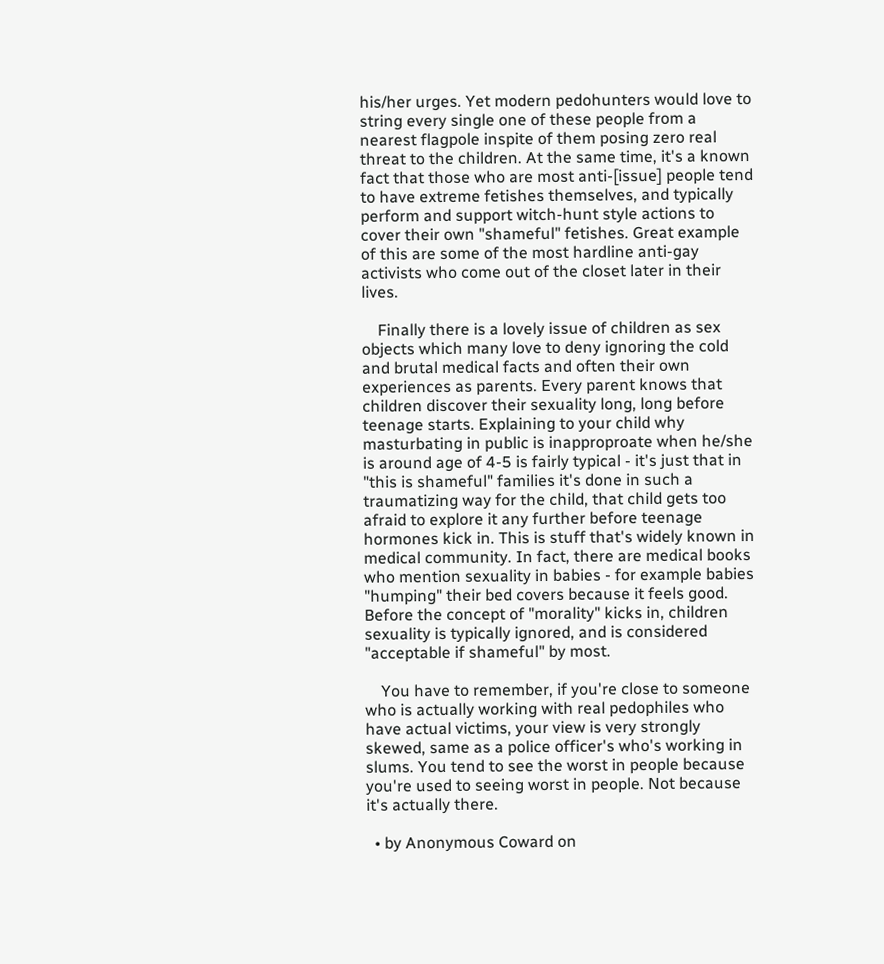his/her urges. Yet modern pedohunters would love to string every single one of these people from a nearest flagpole inspite of them posing zero real threat to the children. At the same time, it's a known fact that those who are most anti-[issue] people tend to have extreme fetishes themselves, and typically perform and support witch-hunt style actions to cover their own "shameful" fetishes. Great example of this are some of the most hardline anti-gay activists who come out of the closet later in their lives.

    Finally there is a lovely issue of children as sex objects which many love to deny ignoring the cold and brutal medical facts and often their own experiences as parents. Every parent knows that children discover their sexuality long, long before teenage starts. Explaining to your child why masturbating in public is inapproproate when he/she is around age of 4-5 is fairly typical - it's just that in "this is shameful" families it's done in such a traumatizing way for the child, that child gets too afraid to explore it any further before teenage hormones kick in. This is stuff that's widely known in medical community. In fact, there are medical books who mention sexuality in babies - for example babies "humping" their bed covers because it feels good. Before the concept of "morality" kicks in, children sexuality is typically ignored, and is considered "acceptable if shameful" by most.

    You have to remember, if you're close to someone who is actually working with real pedophiles who have actual victims, your view is very strongly skewed, same as a police officer's who's working in slums. You tend to see the worst in people because you're used to seeing worst in people. Not because it's actually there.

  • by Anonymous Coward on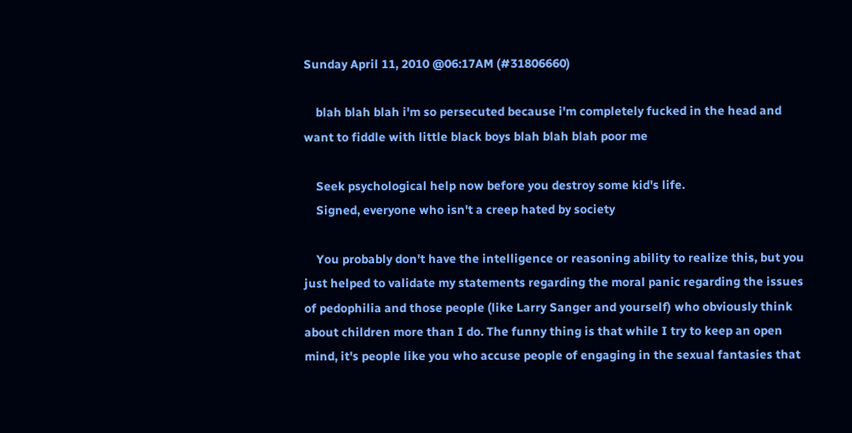Sunday April 11, 2010 @06:17AM (#31806660)

    blah blah blah i'm so persecuted because i'm completely fucked in the head and want to fiddle with little black boys blah blah blah poor me

    Seek psychological help now before you destroy some kid's life.
    Signed, everyone who isn't a creep hated by society

    You probably don't have the intelligence or reasoning ability to realize this, but you just helped to validate my statements regarding the moral panic regarding the issues of pedophilia and those people (like Larry Sanger and yourself) who obviously think about children more than I do. The funny thing is that while I try to keep an open mind, it's people like you who accuse people of engaging in the sexual fantasies that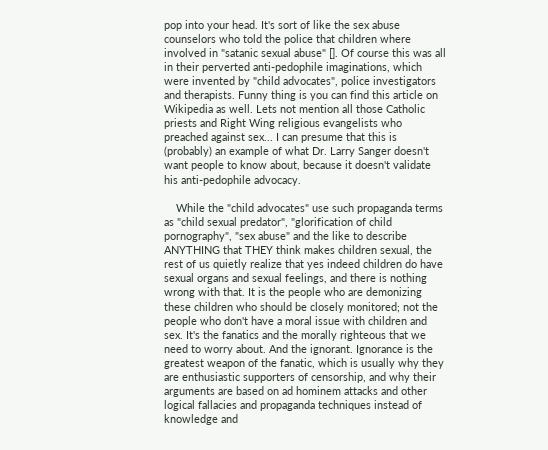pop into your head. It's sort of like the sex abuse counselors who told the police that children where involved in "satanic sexual abuse" []. Of course this was all in their perverted anti-pedophile imaginations, which were invented by "child advocates", police investigators and therapists. Funny thing is you can find this article on Wikipedia as well. Lets not mention all those Catholic priests and Right Wing religious evangelists who preached against sex... I can presume that this is (probably) an example of what Dr. Larry Sanger doesn't want people to know about, because it doesn't validate his anti-pedophile advocacy.

    While the "child advocates" use such propaganda terms as "child sexual predator", "glorification of child pornography", "sex abuse" and the like to describe ANYTHING that THEY think makes children sexual, the rest of us quietly realize that yes indeed children do have sexual organs and sexual feelings, and there is nothing wrong with that. It is the people who are demonizing these children who should be closely monitored; not the people who don't have a moral issue with children and sex. It's the fanatics and the morally righteous that we need to worry about. And the ignorant. Ignorance is the greatest weapon of the fanatic, which is usually why they are enthusiastic supporters of censorship, and why their arguments are based on ad hominem attacks and other logical fallacies and propaganda techniques instead of knowledge and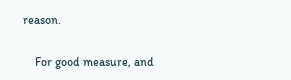reason.

    For good measure, and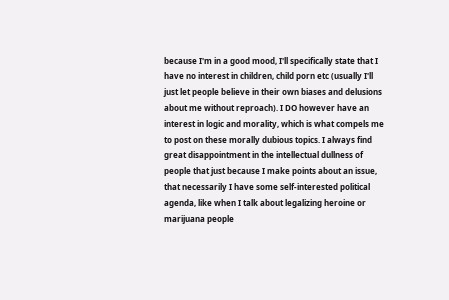because I'm in a good mood, I'll specifically state that I have no interest in children, child porn etc (usually I'll just let people believe in their own biases and delusions about me without reproach). I DO however have an interest in logic and morality, which is what compels me to post on these morally dubious topics. I always find great disappointment in the intellectual dullness of people that just because I make points about an issue, that necessarily I have some self-interested political agenda, like when I talk about legalizing heroine or marijuana people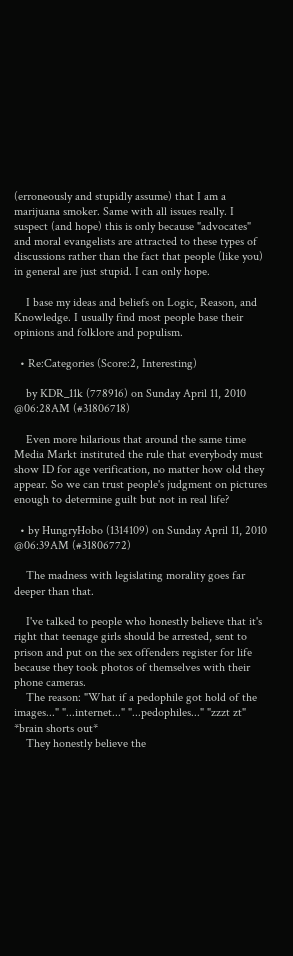(erroneously and stupidly assume) that I am a marijuana smoker. Same with all issues really. I suspect (and hope) this is only because "advocates" and moral evangelists are attracted to these types of discussions rather than the fact that people (like you) in general are just stupid. I can only hope.

    I base my ideas and beliefs on Logic, Reason, and Knowledge. I usually find most people base their opinions and folklore and populism.

  • Re:Categories (Score:2, Interesting)

    by KDR_11k (778916) on Sunday April 11, 2010 @06:28AM (#31806718)

    Even more hilarious that around the same time Media Markt instituted the rule that everybody must show ID for age verification, no matter how old they appear. So we can trust people's judgment on pictures enough to determine guilt but not in real life?

  • by HungryHobo (1314109) on Sunday April 11, 2010 @06:39AM (#31806772)

    The madness with legislating morality goes far deeper than that.

    I've talked to people who honestly believe that it's right that teenage girls should be arrested, sent to prison and put on the sex offenders register for life because they took photos of themselves with their phone cameras.
    The reason: "What if a pedophile got hold of the images..." "...internet..." "...pedophiles..." "zzzt zt" *brain shorts out*
    They honestly believe the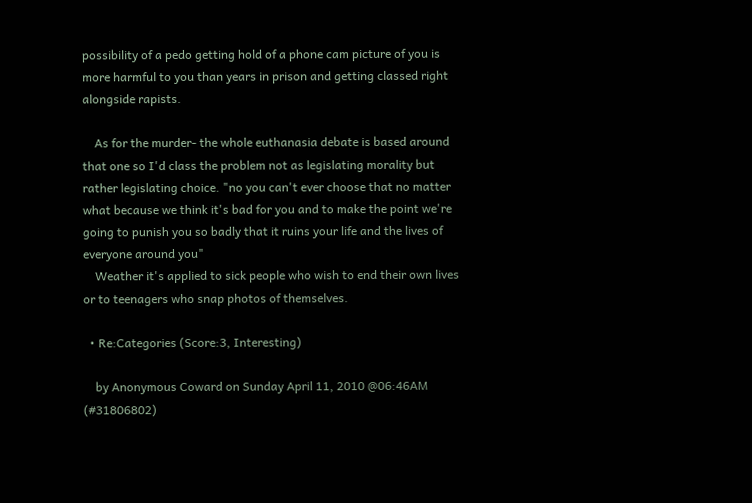possibility of a pedo getting hold of a phone cam picture of you is more harmful to you than years in prison and getting classed right alongside rapists.

    As for the murder- the whole euthanasia debate is based around that one so I'd class the problem not as legislating morality but rather legislating choice. "no you can't ever choose that no matter what because we think it's bad for you and to make the point we're going to punish you so badly that it ruins your life and the lives of everyone around you"
    Weather it's applied to sick people who wish to end their own lives or to teenagers who snap photos of themselves.

  • Re:Categories (Score:3, Interesting)

    by Anonymous Coward on Sunday April 11, 2010 @06:46AM (#31806802)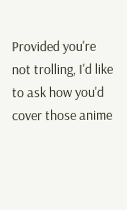Provided you're not trolling, I'd like to ask how you'd cover those anime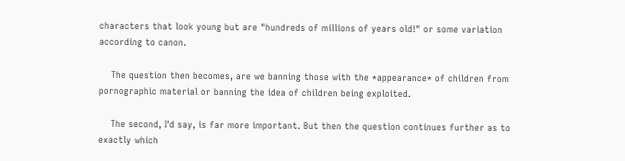characters that look young but are "hundreds of millions of years old!" or some variation according to canon.

    The question then becomes, are we banning those with the *appearance* of children from pornographic material or banning the idea of children being exploited.

    The second, I'd say, is far more important. But then the question continues further as to exactly which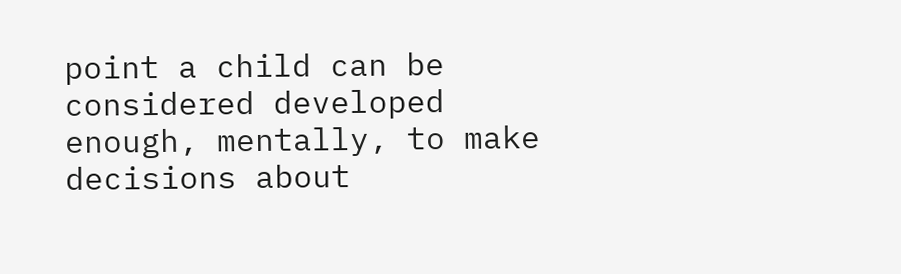point a child can be considered developed enough, mentally, to make decisions about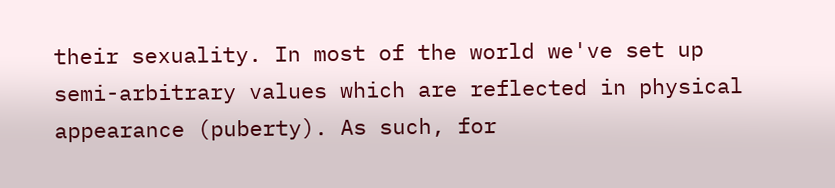their sexuality. In most of the world we've set up semi-arbitrary values which are reflected in physical appearance (puberty). As such, for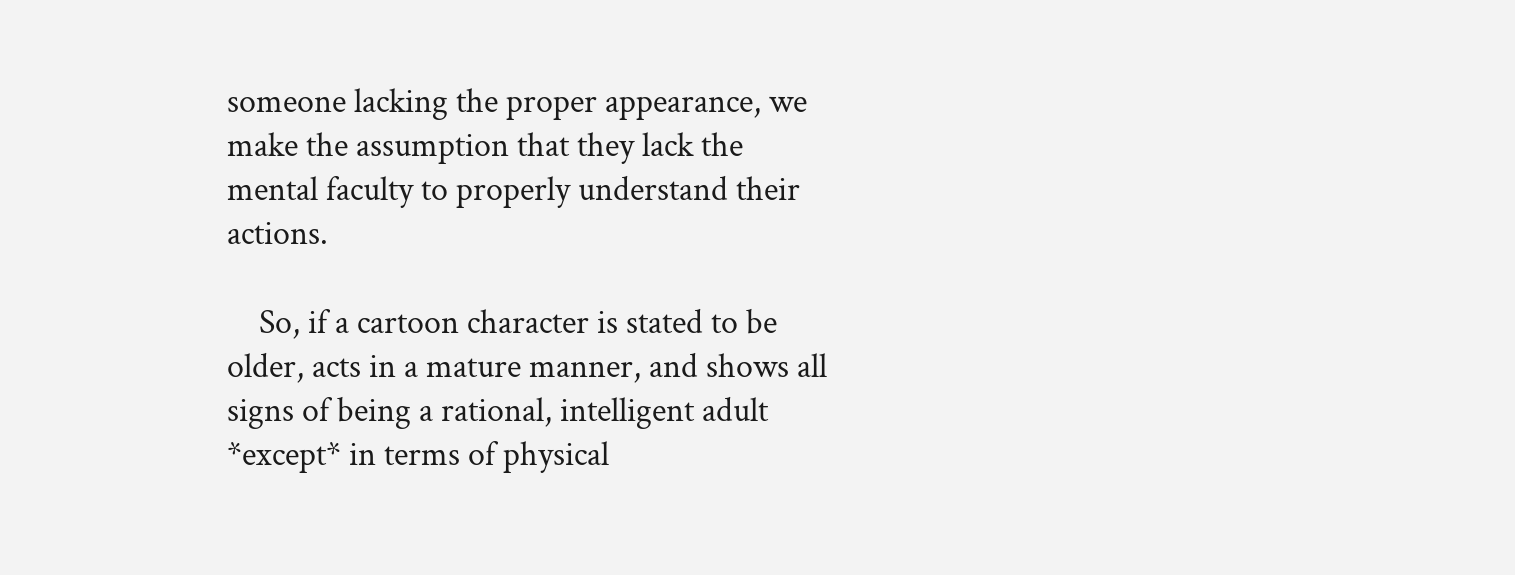someone lacking the proper appearance, we make the assumption that they lack the mental faculty to properly understand their actions.

    So, if a cartoon character is stated to be older, acts in a mature manner, and shows all signs of being a rational, intelligent adult *except* in terms of physical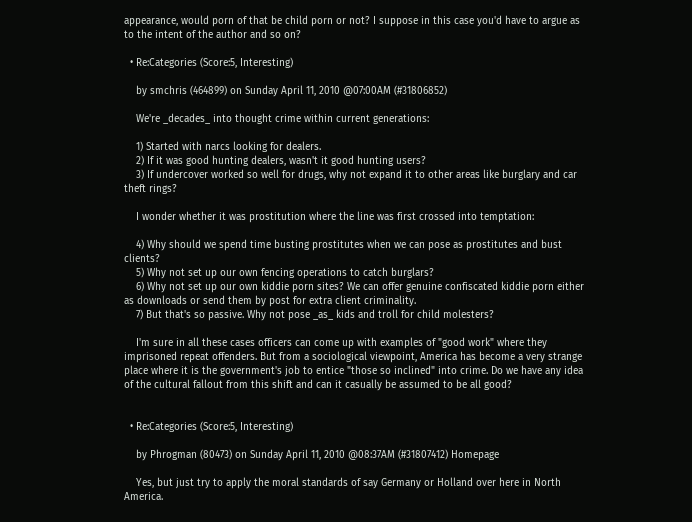appearance, would porn of that be child porn or not? I suppose in this case you'd have to argue as to the intent of the author and so on?

  • Re:Categories (Score:5, Interesting)

    by smchris (464899) on Sunday April 11, 2010 @07:00AM (#31806852)

    We're _decades_ into thought crime within current generations:

    1) Started with narcs looking for dealers.
    2) If it was good hunting dealers, wasn't it good hunting users?
    3) If undercover worked so well for drugs, why not expand it to other areas like burglary and car theft rings?

    I wonder whether it was prostitution where the line was first crossed into temptation:

    4) Why should we spend time busting prostitutes when we can pose as prostitutes and bust clients?
    5) Why not set up our own fencing operations to catch burglars?
    6) Why not set up our own kiddie porn sites? We can offer genuine confiscated kiddie porn either as downloads or send them by post for extra client criminality.
    7) But that's so passive. Why not pose _as_ kids and troll for child molesters?

    I'm sure in all these cases officers can come up with examples of "good work" where they imprisoned repeat offenders. But from a sociological viewpoint, America has become a very strange place where it is the government's job to entice "those so inclined" into crime. Do we have any idea of the cultural fallout from this shift and can it casually be assumed to be all good?


  • Re:Categories (Score:5, Interesting)

    by Phrogman (80473) on Sunday April 11, 2010 @08:37AM (#31807412) Homepage

    Yes, but just try to apply the moral standards of say Germany or Holland over here in North America.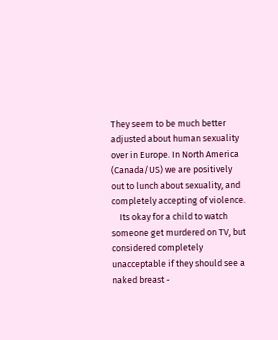They seem to be much better adjusted about human sexuality over in Europe. In North America (Canada/US) we are positively out to lunch about sexuality, and completely accepting of violence.
    Its okay for a child to watch someone get murdered on TV, but considered completely unacceptable if they should see a naked breast -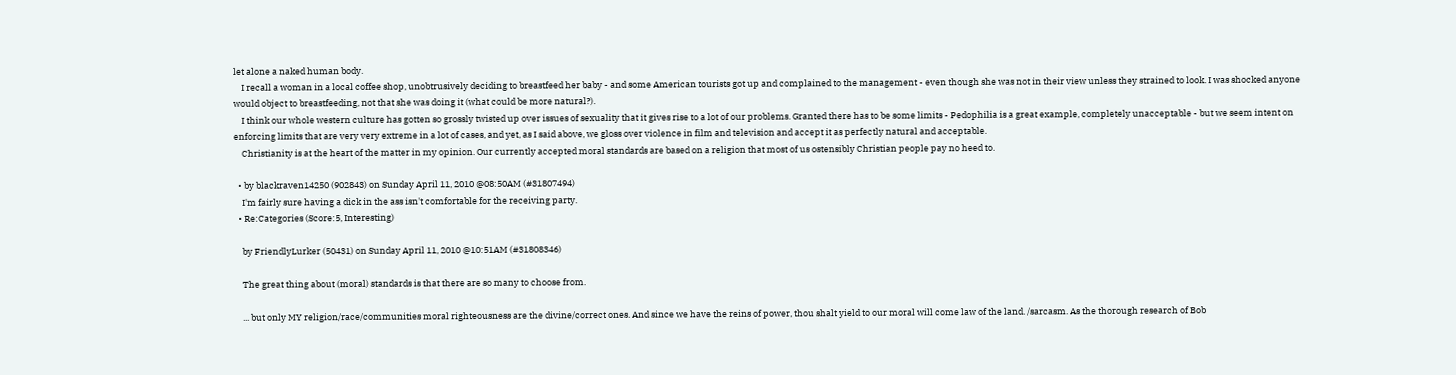let alone a naked human body.
    I recall a woman in a local coffee shop, unobtrusively deciding to breastfeed her baby - and some American tourists got up and complained to the management - even though she was not in their view unless they strained to look. I was shocked anyone would object to breastfeeding, not that she was doing it (what could be more natural?).
    I think our whole western culture has gotten so grossly twisted up over issues of sexuality that it gives rise to a lot of our problems. Granted there has to be some limits - Pedophilia is a great example, completely unacceptable - but we seem intent on enforcing limits that are very very extreme in a lot of cases, and yet, as I said above, we gloss over violence in film and television and accept it as perfectly natural and acceptable.
    Christianity is at the heart of the matter in my opinion. Our currently accepted moral standards are based on a religion that most of us ostensibly Christian people pay no heed to.

  • by blackraven14250 (902843) on Sunday April 11, 2010 @08:50AM (#31807494)
    I'm fairly sure having a dick in the ass isn't comfortable for the receiving party.
  • Re:Categories (Score:5, Interesting)

    by FriendlyLurker (50431) on Sunday April 11, 2010 @10:51AM (#31808346)

    The great thing about (moral) standards is that there are so many to choose from.

    ... but only MY religion/race/communities moral righteousness are the divine/correct ones. And since we have the reins of power, thou shalt yield to our moral will come law of the land. /sarcasm. As the thorough research of Bob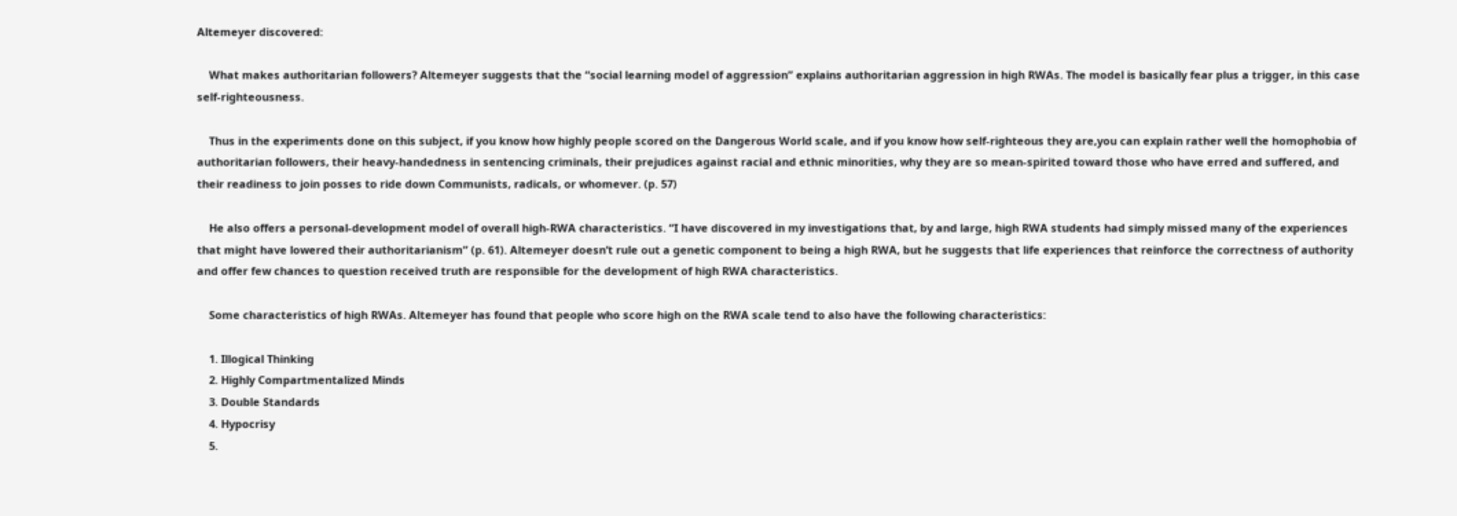Altemeyer discovered:

    What makes authoritarian followers? Altemeyer suggests that the “social learning model of aggression” explains authoritarian aggression in high RWAs. The model is basically fear plus a trigger, in this case self-righteousness.

    Thus in the experiments done on this subject, if you know how highly people scored on the Dangerous World scale, and if you know how self-righteous they are,you can explain rather well the homophobia of authoritarian followers, their heavy-handedness in sentencing criminals, their prejudices against racial and ethnic minorities, why they are so mean-spirited toward those who have erred and suffered, and their readiness to join posses to ride down Communists, radicals, or whomever. (p. 57)

    He also offers a personal-development model of overall high-RWA characteristics. “I have discovered in my investigations that, by and large, high RWA students had simply missed many of the experiences that might have lowered their authoritarianism” (p. 61). Altemeyer doesn’t rule out a genetic component to being a high RWA, but he suggests that life experiences that reinforce the correctness of authority and offer few chances to question received truth are responsible for the development of high RWA characteristics.

    Some characteristics of high RWAs. Altemeyer has found that people who score high on the RWA scale tend to also have the following characteristics:

    1. Illogical Thinking
    2. Highly Compartmentalized Minds
    3. Double Standards
    4. Hypocrisy
    5.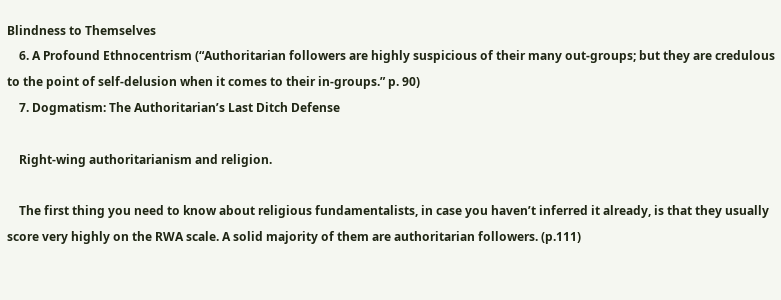Blindness to Themselves
    6. A Profound Ethnocentrism (“Authoritarian followers are highly suspicious of their many out-groups; but they are credulous to the point of self-delusion when it comes to their in-groups.” p. 90)
    7. Dogmatism: The Authoritarian’s Last Ditch Defense

    Right-wing authoritarianism and religion.

    The first thing you need to know about religious fundamentalists, in case you haven’t inferred it already, is that they usually score very highly on the RWA scale. A solid majority of them are authoritarian followers. (p.111)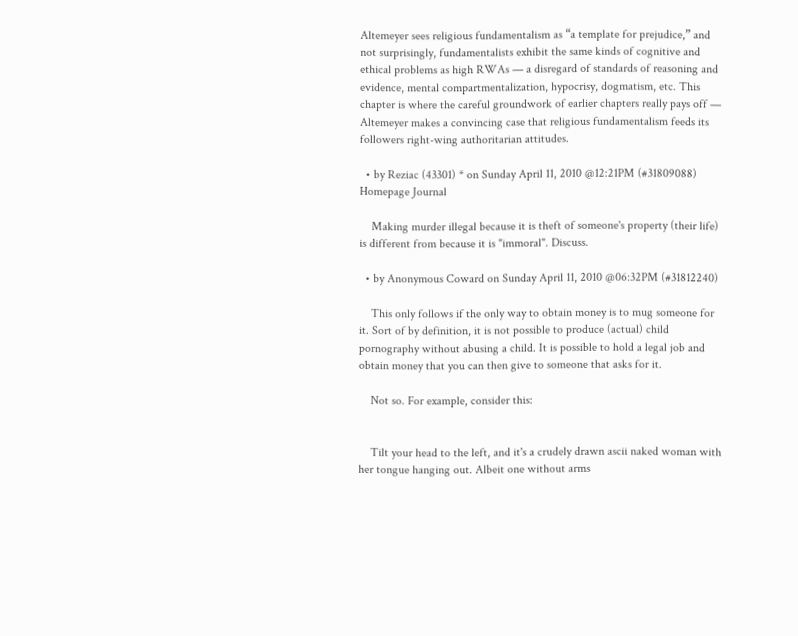Altemeyer sees religious fundamentalism as “a template for prejudice,” and not surprisingly, fundamentalists exhibit the same kinds of cognitive and ethical problems as high RWAs — a disregard of standards of reasoning and evidence, mental compartmentalization, hypocrisy, dogmatism, etc. This chapter is where the careful groundwork of earlier chapters really pays off — Altemeyer makes a convincing case that religious fundamentalism feeds its followers right-wing authoritarian attitudes.

  • by Reziac (43301) * on Sunday April 11, 2010 @12:21PM (#31809088) Homepage Journal

    Making murder illegal because it is theft of someone's property (their life) is different from because it is "immoral". Discuss.

  • by Anonymous Coward on Sunday April 11, 2010 @06:32PM (#31812240)

    This only follows if the only way to obtain money is to mug someone for it. Sort of by definition, it is not possible to produce (actual) child pornography without abusing a child. It is possible to hold a legal job and obtain money that you can then give to someone that asks for it.

    Not so. For example, consider this:


    Tilt your head to the left, and it's a crudely drawn ascii naked woman with her tongue hanging out. Albeit one without arms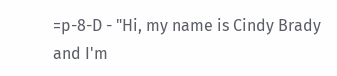=p-8-D - "Hi, my name is Cindy Brady and I'm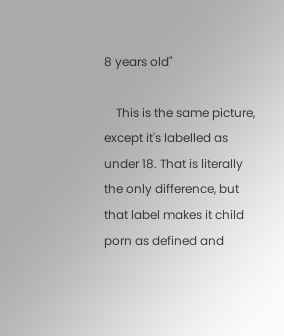8 years old"

    This is the same picture, except it's labelled as under 18. That is literally the only difference, but that label makes it child porn as defined and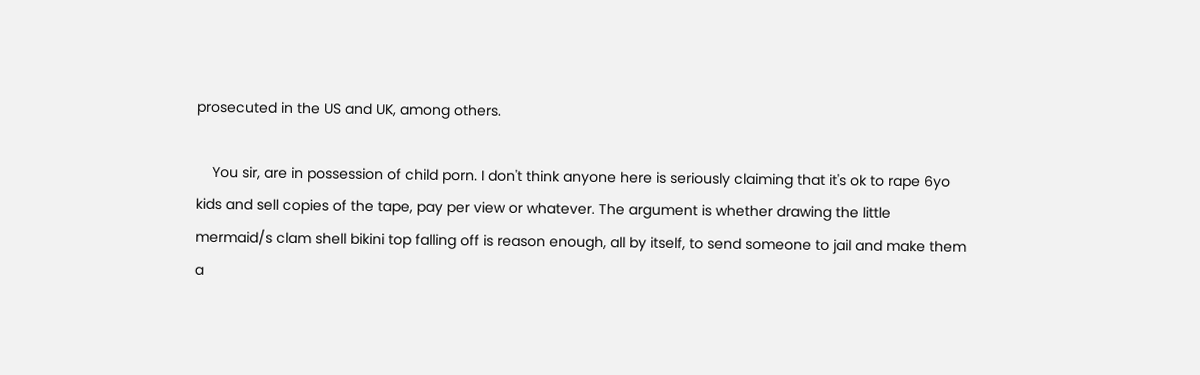prosecuted in the US and UK, among others.

    You sir, are in possession of child porn. I don't think anyone here is seriously claiming that it's ok to rape 6yo kids and sell copies of the tape, pay per view or whatever. The argument is whether drawing the little mermaid/s clam shell bikini top falling off is reason enough, all by itself, to send someone to jail and make them a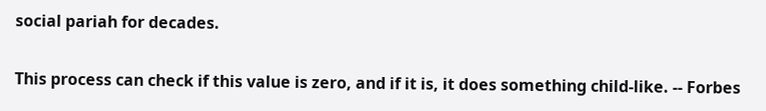social pariah for decades.

This process can check if this value is zero, and if it is, it does something child-like. -- Forbes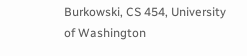Burkowski, CS 454, University of Washington